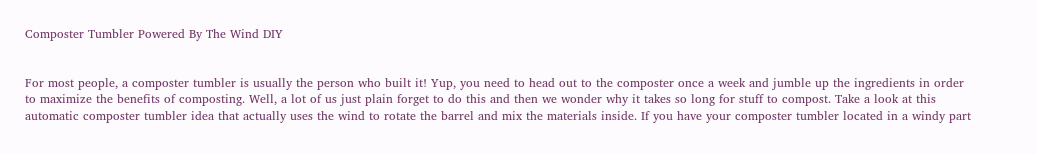Composter Tumbler Powered By The Wind DIY


For most people, a composter tumbler is usually the person who built it! Yup, you need to head out to the composter once a week and jumble up the ingredients in order to maximize the benefits of composting. Well, a lot of us just plain forget to do this and then we wonder why it takes so long for stuff to compost. Take a look at this automatic composter tumbler idea that actually uses the wind to rotate the barrel and mix the materials inside. If you have your composter tumbler located in a windy part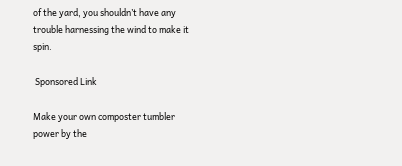of the yard, you shouldn’t have any trouble harnessing the wind to make it spin.

 Sponsored Link

Make your own composter tumbler power by the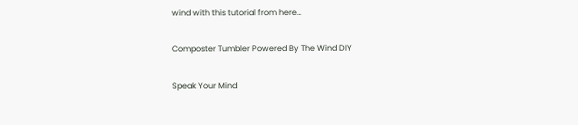wind with this tutorial from here…

Composter Tumbler Powered By The Wind DIY

Speak Your Mind